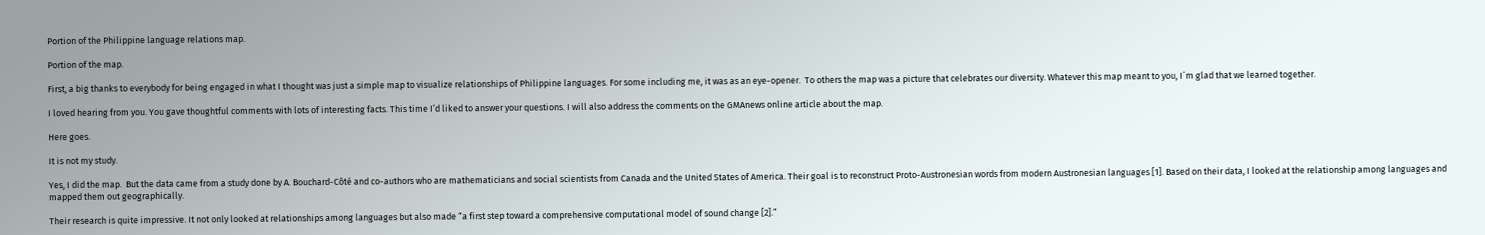Portion of the Philippine language relations map.

Portion of the map.

First, a big thanks to everybody for being engaged in what I thought was just a simple map to visualize relationships of Philippine languages. For some including me, it was as an eye-opener.  To others the map was a picture that celebrates our diversity. Whatever this map meant to you, I´m glad that we learned together.

I loved hearing from you. You gave thoughtful comments with lots of interesting facts. This time I’d liked to answer your questions. I will also address the comments on the GMAnews online article about the map.

Here goes.

It is not my study.

Yes, I did the map.  But the data came from a study done by A. Bouchard-Côté and co-authors who are mathematicians and social scientists from Canada and the United States of America. Their goal is to reconstruct Proto-Austronesian words from modern Austronesian languages [1]. Based on their data, I looked at the relationship among languages and mapped them out geographically.

Their research is quite impressive. It not only looked at relationships among languages but also made “a first step toward a comprehensive computational model of sound change [2].”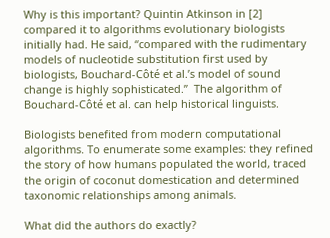Why is this important? Quintin Atkinson in [2] compared it to algorithms evolutionary biologists initially had. He said, “compared with the rudimentary models of nucleotide substitution first used by biologists, Bouchard-Côté et al.’s model of sound change is highly sophisticated.”  The algorithm of Bouchard-Côté et al. can help historical linguists.

Biologists benefited from modern computational algorithms. To enumerate some examples: they refined the story of how humans populated the world, traced the origin of coconut domestication and determined taxonomic relationships among animals.

What did the authors do exactly?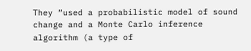They “used a probabilistic model of sound change and a Monte Carlo inference algorithm (a type of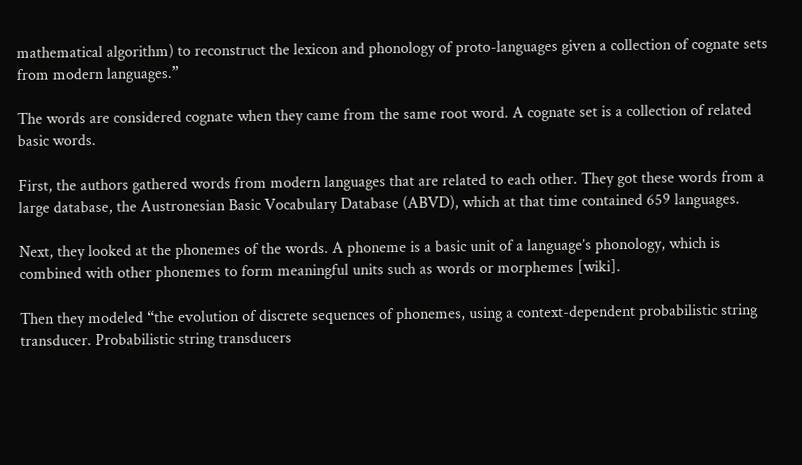mathematical algorithm) to reconstruct the lexicon and phonology of proto-languages given a collection of cognate sets from modern languages.”

The words are considered cognate when they came from the same root word. A cognate set is a collection of related basic words.

First, the authors gathered words from modern languages that are related to each other. They got these words from a large database, the Austronesian Basic Vocabulary Database (ABVD), which at that time contained 659 languages.

Next, they looked at the phonemes of the words. A phoneme is a basic unit of a language’s phonology, which is combined with other phonemes to form meaningful units such as words or morphemes [wiki].

Then they modeled “the evolution of discrete sequences of phonemes, using a context-dependent probabilistic string transducer. Probabilistic string transducers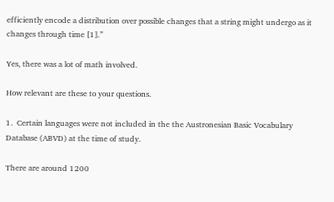efficiently encode a distribution over possible changes that a string might undergo as it changes through time [1].”

Yes, there was a lot of math involved.

How relevant are these to your questions.

1.  Certain languages were not included in the the Austronesian Basic Vocabulary Database (ABVD) at the time of study.

There are around 1200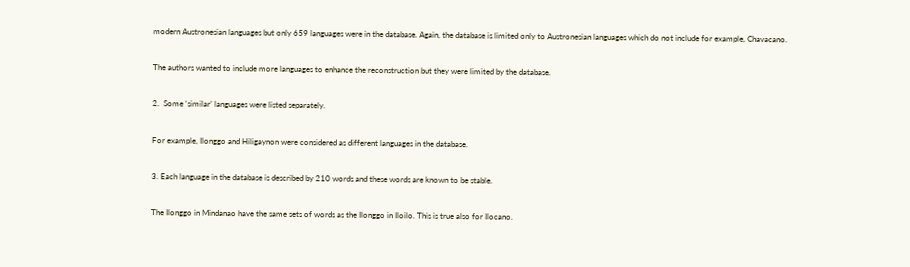modern Austronesian languages but only 659 languages were in the database. Again, the database is limited only to Austronesian languages which do not include for example, Chavacano.

The authors wanted to include more languages to enhance the reconstruction but they were limited by the database.

2.  Some ‘similar’ languages were listed separately.

For example, Ilonggo and Hiligaynon were considered as different languages in the database.

3. Each language in the database is described by 210 words and these words are known to be stable.

The Ilonggo in Mindanao have the same sets of words as the Ilonggo in Iloilo. This is true also for Ilocano.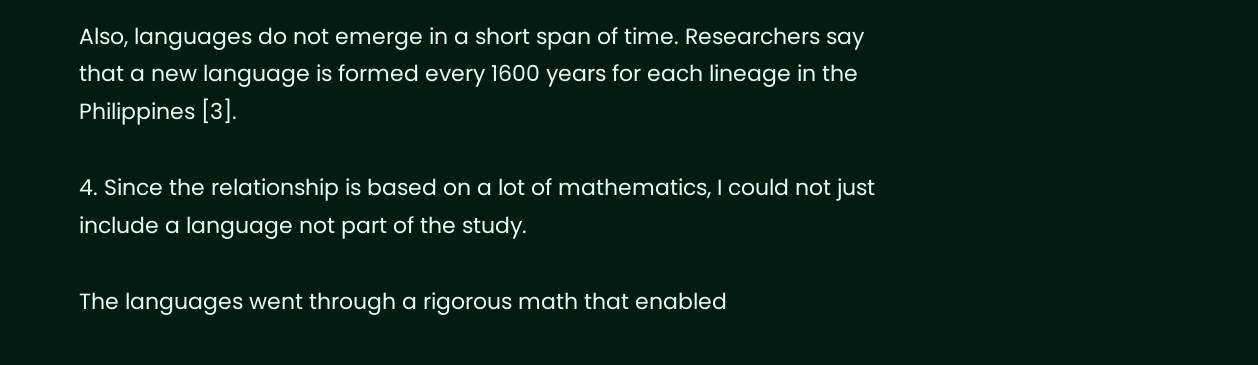Also, languages do not emerge in a short span of time. Researchers say that a new language is formed every 1600 years for each lineage in the Philippines [3].

4. Since the relationship is based on a lot of mathematics, I could not just include a language not part of the study.

The languages went through a rigorous math that enabled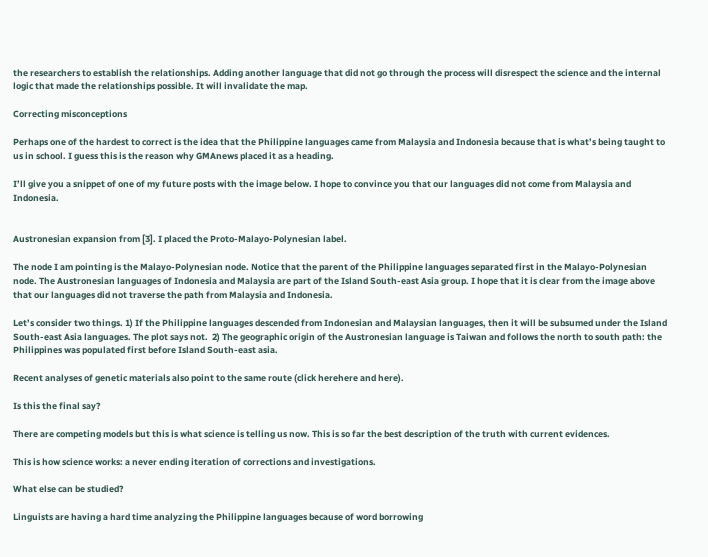the researchers to establish the relationships. Adding another language that did not go through the process will disrespect the science and the internal logic that made the relationships possible. It will invalidate the map.

Correcting misconceptions

Perhaps one of the hardest to correct is the idea that the Philippine languages came from Malaysia and Indonesia because that is what’s being taught to us in school. I guess this is the reason why GMAnews placed it as a heading.

I’ll give you a snippet of one of my future posts with the image below. I hope to convince you that our languages did not come from Malaysia and Indonesia.


Austronesian expansion from [3]. I placed the Proto-Malayo-Polynesian label.

The node I am pointing is the Malayo-Polynesian node. Notice that the parent of the Philippine languages separated first in the Malayo-Polynesian node. The Austronesian languages of Indonesia and Malaysia are part of the Island South-east Asia group. I hope that it is clear from the image above that our languages did not traverse the path from Malaysia and Indonesia.

Let’s consider two things. 1) If the Philippine languages descended from Indonesian and Malaysian languages, then it will be subsumed under the Island South-east Asia languages. The plot says not.  2) The geographic origin of the Austronesian language is Taiwan and follows the north to south path: the Philippines was populated first before Island South-east asia.

Recent analyses of genetic materials also point to the same route (click herehere and here).

Is this the final say?

There are competing models but this is what science is telling us now. This is so far the best description of the truth with current evidences.

This is how science works: a never ending iteration of corrections and investigations.

What else can be studied?

Linguists are having a hard time analyzing the Philippine languages because of word borrowing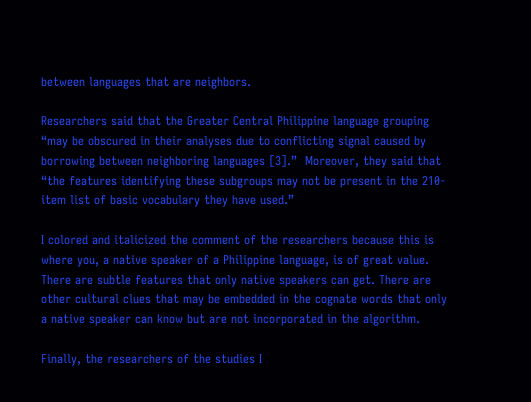between languages that are neighbors.

Researchers said that the Greater Central Philippine language grouping “may be obscured in their analyses due to conflicting signal caused by borrowing between neighboring languages [3].”  Moreover, they said that “the features identifying these subgroups may not be present in the 210-item list of basic vocabulary they have used.”

I colored and italicized the comment of the researchers because this is where you, a native speaker of a Philippine language, is of great value. There are subtle features that only native speakers can get. There are other cultural clues that may be embedded in the cognate words that only a native speaker can know but are not incorporated in the algorithm.

Finally, the researchers of the studies I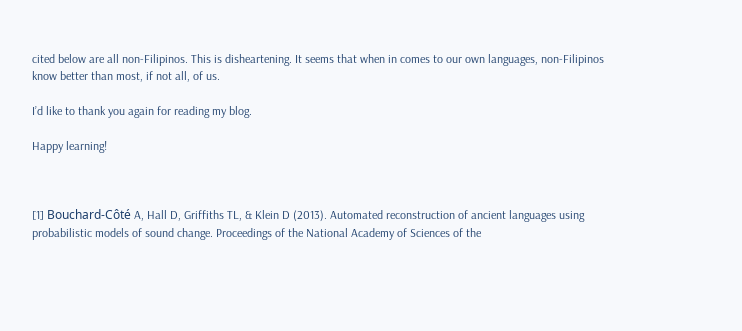cited below are all non-Filipinos. This is disheartening. It seems that when in comes to our own languages, non-Filipinos know better than most, if not all, of us.

I’d like to thank you again for reading my blog.

Happy learning!



[1] Bouchard-Côté A, Hall D, Griffiths TL, & Klein D (2013). Automated reconstruction of ancient languages using probabilistic models of sound change. Proceedings of the National Academy of Sciences of the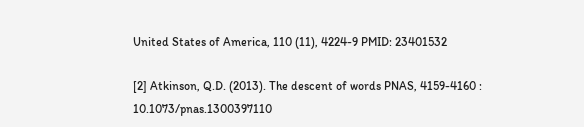United States of America, 110 (11), 4224-9 PMID: 23401532

[2] Atkinson, Q.D. (2013). The descent of words PNAS, 4159-4160 : 10.1073/pnas.1300397110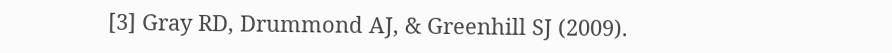[3] Gray RD, Drummond AJ, & Greenhill SJ (2009).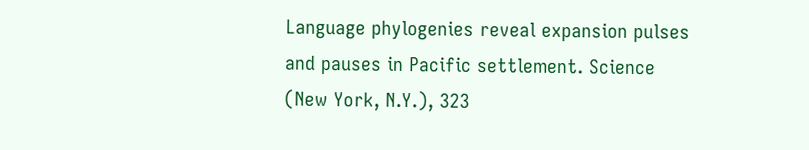Language phylogenies reveal expansion pulses and pauses in Pacific settlement. Science (New York, N.Y.), 323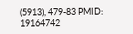(5913), 479-83 PMID: 19164742